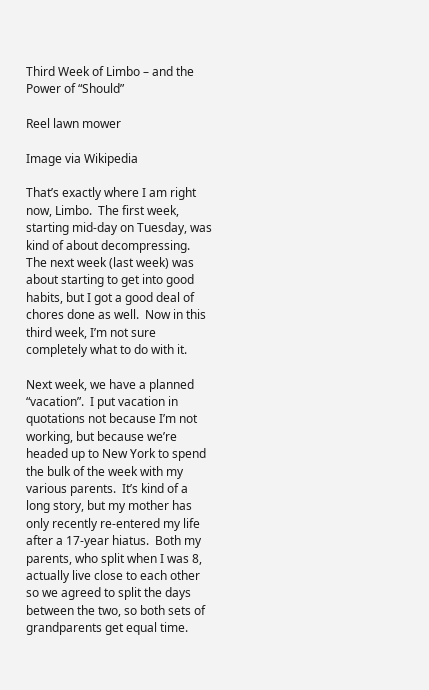Third Week of Limbo – and the Power of “Should”

Reel lawn mower

Image via Wikipedia

That’s exactly where I am right now, Limbo.  The first week, starting mid-day on Tuesday, was kind of about decompressing.  The next week (last week) was about starting to get into good habits, but I got a good deal of chores done as well.  Now in this third week, I’m not sure completely what to do with it.

Next week, we have a planned “vacation”.  I put vacation in quotations not because I’m not working, but because we’re headed up to New York to spend the bulk of the week with my various parents.  It’s kind of a long story, but my mother has only recently re-entered my life after a 17-year hiatus.  Both my parents, who split when I was 8, actually live close to each other so we agreed to split the days between the two, so both sets of grandparents get equal time.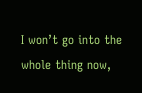I won’t go into the whole thing now,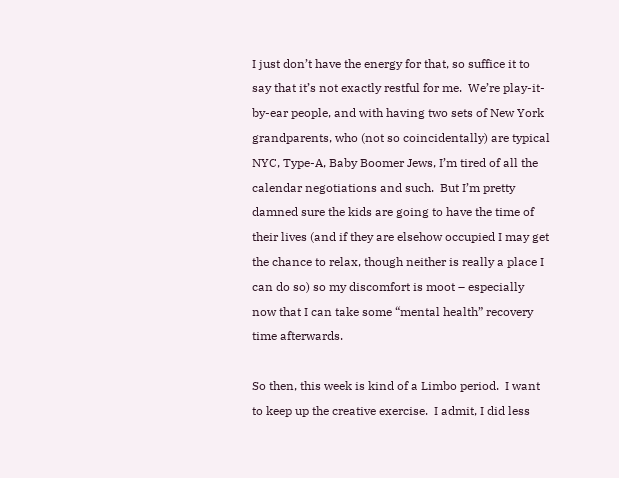I just don’t have the energy for that, so suffice it to say that it’s not exactly restful for me.  We’re play-it-by-ear people, and with having two sets of New York grandparents, who (not so coincidentally) are typical NYC, Type-A, Baby Boomer Jews, I’m tired of all the calendar negotiations and such.  But I’m pretty damned sure the kids are going to have the time of their lives (and if they are elsehow occupied I may get the chance to relax, though neither is really a place I can do so) so my discomfort is moot – especially now that I can take some “mental health” recovery time afterwards.

So then, this week is kind of a Limbo period.  I want to keep up the creative exercise.  I admit, I did less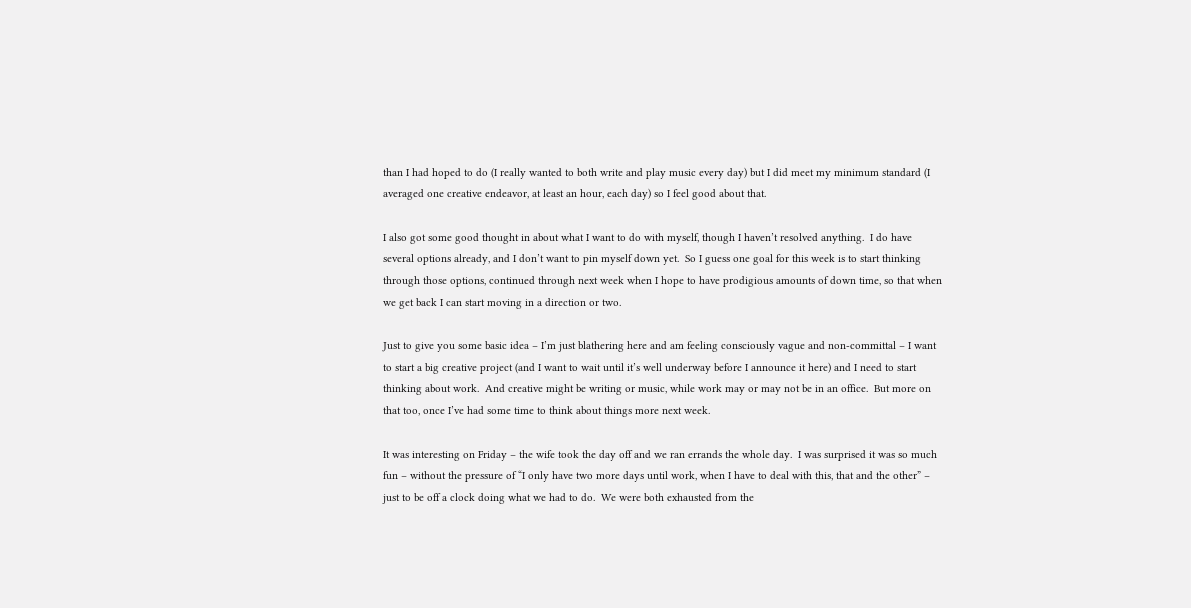than I had hoped to do (I really wanted to both write and play music every day) but I did meet my minimum standard (I averaged one creative endeavor, at least an hour, each day) so I feel good about that.

I also got some good thought in about what I want to do with myself, though I haven’t resolved anything.  I do have several options already, and I don’t want to pin myself down yet.  So I guess one goal for this week is to start thinking through those options, continued through next week when I hope to have prodigious amounts of down time, so that when we get back I can start moving in a direction or two.

Just to give you some basic idea – I’m just blathering here and am feeling consciously vague and non-committal – I want to start a big creative project (and I want to wait until it’s well underway before I announce it here) and I need to start thinking about work.  And creative might be writing or music, while work may or may not be in an office.  But more on that too, once I’ve had some time to think about things more next week.

It was interesting on Friday – the wife took the day off and we ran errands the whole day.  I was surprised it was so much fun – without the pressure of “I only have two more days until work, when I have to deal with this, that and the other” – just to be off a clock doing what we had to do.  We were both exhausted from the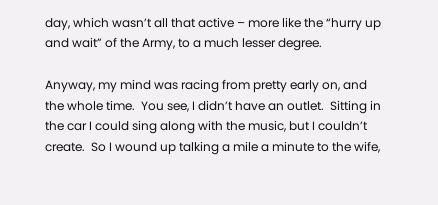day, which wasn’t all that active – more like the “hurry up and wait” of the Army, to a much lesser degree.

Anyway, my mind was racing from pretty early on, and the whole time.  You see, I didn’t have an outlet.  Sitting in the car I could sing along with the music, but I couldn’t create.  So I wound up talking a mile a minute to the wife,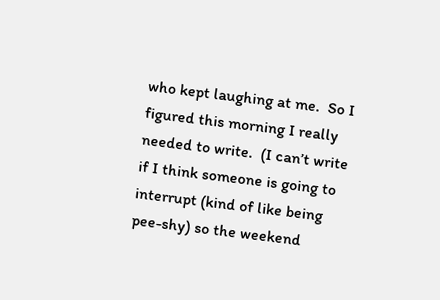who kept laughing at me.  So I figured this morning I really needed to write.  (I can’t write if I think someone is going to interrupt (kind of like being pee-shy) so the weekend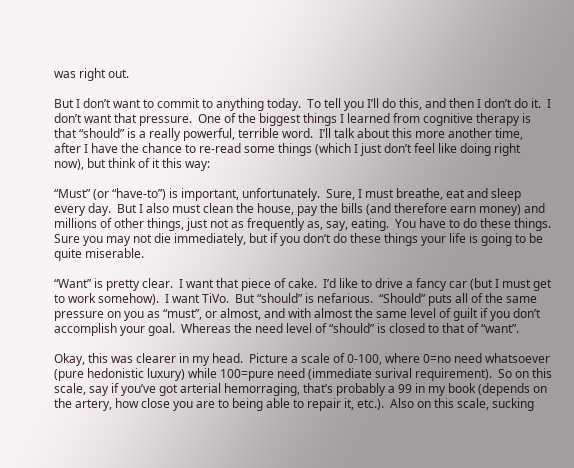was right out.

But I don’t want to commit to anything today.  To tell you I’ll do this, and then I don’t do it.  I don’t want that pressure.  One of the biggest things I learned from cognitive therapy is that “should” is a really powerful, terrible word.  I’ll talk about this more another time, after I have the chance to re-read some things (which I just don’t feel like doing right now), but think of it this way:

“Must” (or “have-to”) is important, unfortunately.  Sure, I must breathe, eat and sleep every day.  But I also must clean the house, pay the bills (and therefore earn money) and millions of other things, just not as frequently as, say, eating.  You have to do these things.  Sure you may not die immediately, but if you don’t do these things your life is going to be quite miserable.

“Want” is pretty clear.  I want that piece of cake.  I’d like to drive a fancy car (but I must get to work somehow).  I want TiVo.  But “should” is nefarious.  “Should” puts all of the same pressure on you as “must”, or almost, and with almost the same level of guilt if you don’t accomplish your goal.  Whereas the need level of “should” is closed to that of “want”.

Okay, this was clearer in my head.  Picture a scale of 0-100, where 0=no need whatsoever (pure hedonistic luxury) while 100=pure need (immediate surival requirement).  So on this scale, say if you’ve got arterial hemorraging, that’s probably a 99 in my book (depends on the artery, how close you are to being able to repair it, etc.).  Also on this scale, sucking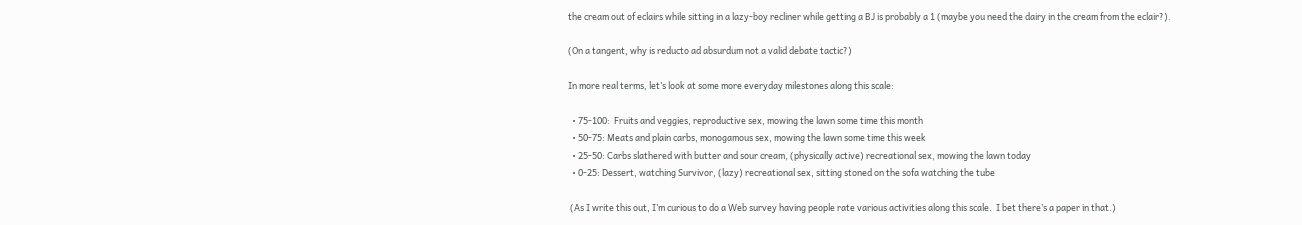the cream out of eclairs while sitting in a lazy-boy recliner while getting a BJ is probably a 1 (maybe you need the dairy in the cream from the eclair?).

(On a tangent, why is reducto ad absurdum not a valid debate tactic?)

In more real terms, let’s look at some more everyday milestones along this scale:

  • 75-100:  Fruits and veggies, reproductive sex, mowing the lawn some time this month
  • 50-75: Meats and plain carbs, monogamous sex, mowing the lawn some time this week
  • 25-50: Carbs slathered with butter and sour cream, (physically active) recreational sex, mowing the lawn today
  • 0-25: Dessert, watching Survivor, (lazy) recreational sex, sitting stoned on the sofa watching the tube

 (As I write this out, I’m curious to do a Web survey having people rate various activities along this scale.  I bet there’s a paper in that.)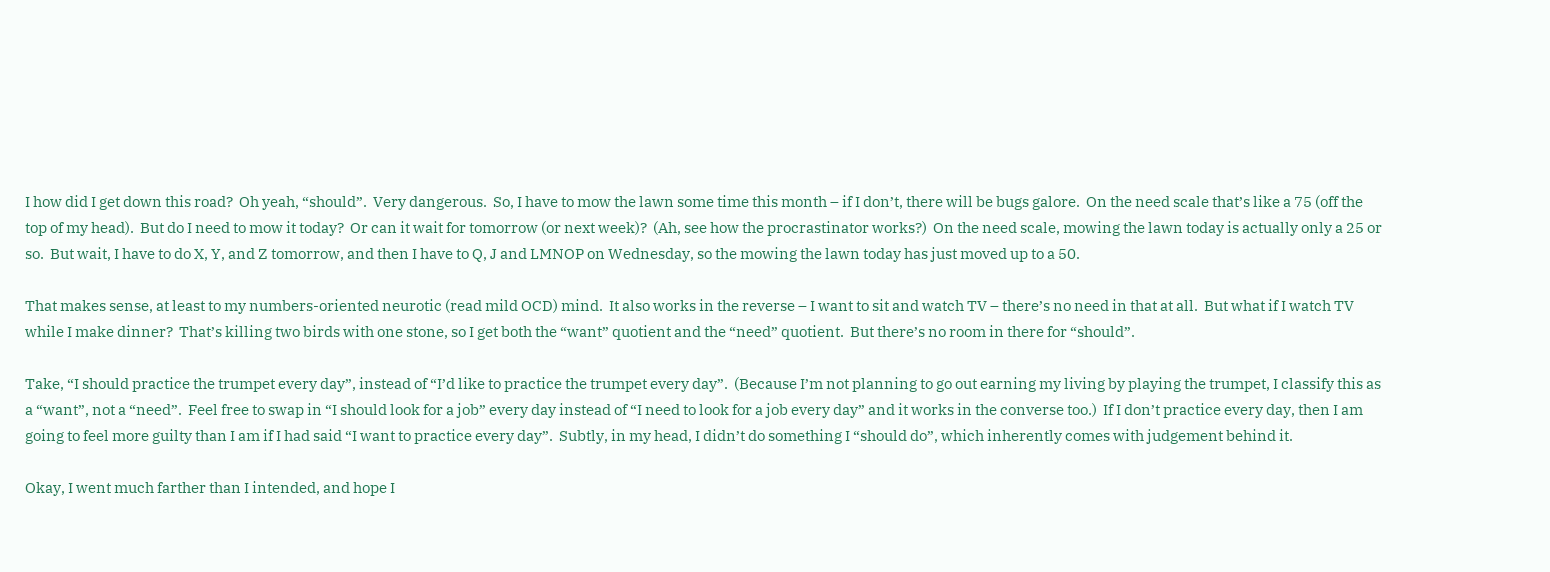I how did I get down this road?  Oh yeah, “should”.  Very dangerous.  So, I have to mow the lawn some time this month – if I don’t, there will be bugs galore.  On the need scale that’s like a 75 (off the top of my head).  But do I need to mow it today?  Or can it wait for tomorrow (or next week)?  (Ah, see how the procrastinator works?)  On the need scale, mowing the lawn today is actually only a 25 or so.  But wait, I have to do X, Y, and Z tomorrow, and then I have to Q, J and LMNOP on Wednesday, so the mowing the lawn today has just moved up to a 50.

That makes sense, at least to my numbers-oriented neurotic (read mild OCD) mind.  It also works in the reverse – I want to sit and watch TV – there’s no need in that at all.  But what if I watch TV while I make dinner?  That’s killing two birds with one stone, so I get both the “want” quotient and the “need” quotient.  But there’s no room in there for “should”.

Take, “I should practice the trumpet every day”, instead of “I’d like to practice the trumpet every day”.  (Because I’m not planning to go out earning my living by playing the trumpet, I classify this as a “want”, not a “need”.  Feel free to swap in “I should look for a job” every day instead of “I need to look for a job every day” and it works in the converse too.)  If I don’t practice every day, then I am going to feel more guilty than I am if I had said “I want to practice every day”.  Subtly, in my head, I didn’t do something I “should do”, which inherently comes with judgement behind it.

Okay, I went much farther than I intended, and hope I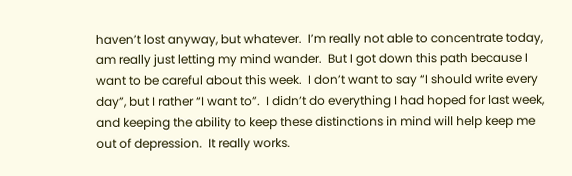haven’t lost anyway, but whatever.  I’m really not able to concentrate today, am really just letting my mind wander.  But I got down this path because I want to be careful about this week.  I don’t want to say “I should write every day”, but I rather “I want to”.  I didn’t do everything I had hoped for last week, and keeping the ability to keep these distinctions in mind will help keep me out of depression.  It really works.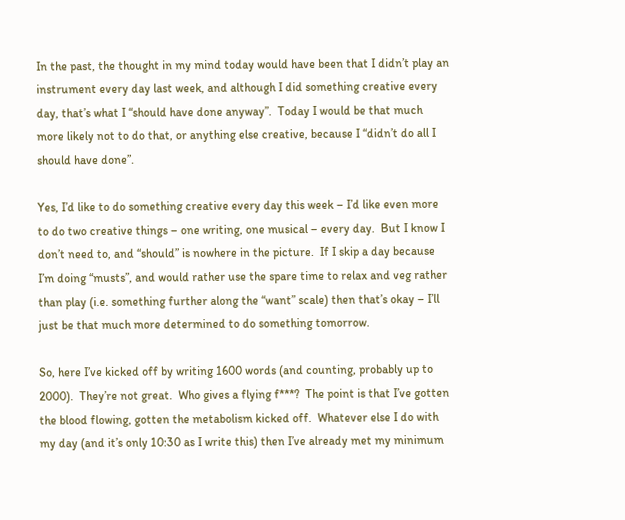In the past, the thought in my mind today would have been that I didn’t play an instrument every day last week, and although I did something creative every day, that’s what I “should have done anyway”.  Today I would be that much more likely not to do that, or anything else creative, because I “didn’t do all I should have done”.

Yes, I’d like to do something creative every day this week – I’d like even more to do two creative things – one writing, one musical – every day.  But I know I don’t need to, and “should” is nowhere in the picture.  If I skip a day because I’m doing “musts”, and would rather use the spare time to relax and veg rather than play (i.e. something further along the “want” scale) then that’s okay – I’ll just be that much more determined to do something tomorrow.

So, here I’ve kicked off by writing 1600 words (and counting, probably up to 2000).  They’re not great.  Who gives a flying f***?  The point is that I’ve gotten the blood flowing, gotten the metabolism kicked off.  Whatever else I do with my day (and it’s only 10:30 as I write this) then I’ve already met my minimum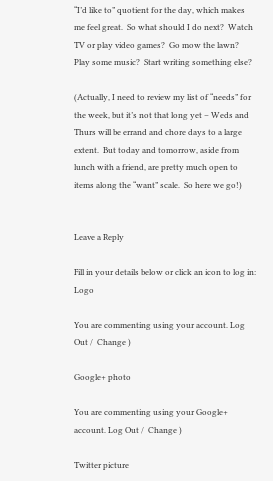“I’d like to” quotient for the day, which makes me feel great.  So what should I do next?  Watch TV or play video games?  Go mow the lawn?  Play some music?  Start writing something else?

(Actually, I need to review my list of “needs” for the week, but it’s not that long yet – Weds and Thurs will be errand and chore days to a large extent.  But today and tomorrow, aside from lunch with a friend, are pretty much open to items along the “want” scale.  So here we go!)


Leave a Reply

Fill in your details below or click an icon to log in: Logo

You are commenting using your account. Log Out /  Change )

Google+ photo

You are commenting using your Google+ account. Log Out /  Change )

Twitter picture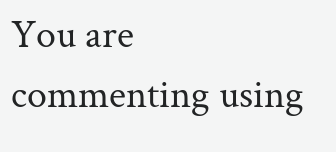You are commenting using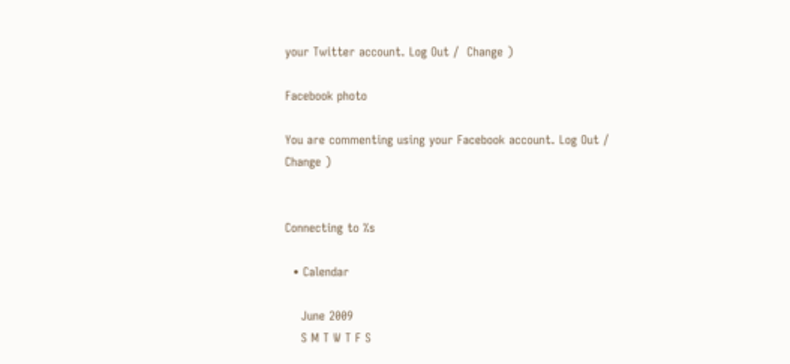your Twitter account. Log Out /  Change )

Facebook photo

You are commenting using your Facebook account. Log Out /  Change )


Connecting to %s

  • Calendar

    June 2009
    S M T W T F S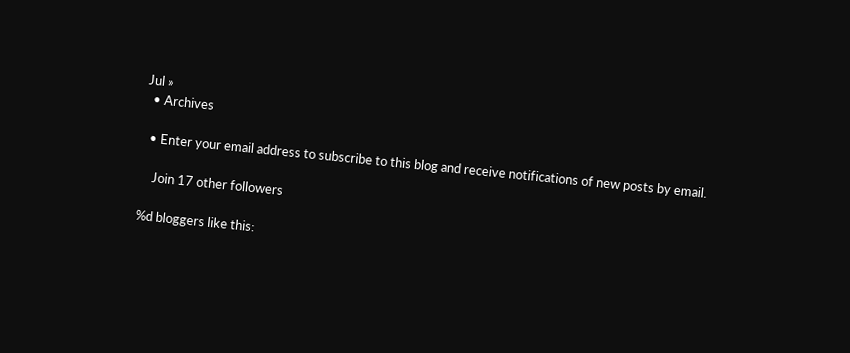Jul »
  • Archives

  • Enter your email address to subscribe to this blog and receive notifications of new posts by email.

    Join 17 other followers

%d bloggers like this: